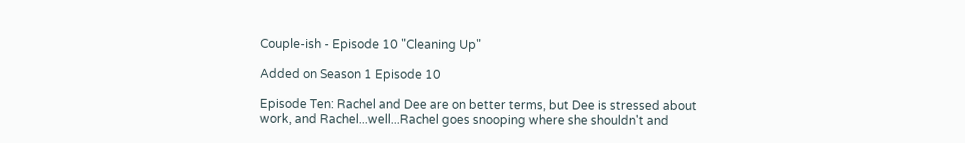Couple-ish - Episode 10 "Cleaning Up"

Added on Season 1 Episode 10

Episode Ten: Rachel and Dee are on better terms, but Dee is stressed about work, and Rachel...well...Rachel goes snooping where she shouldn't and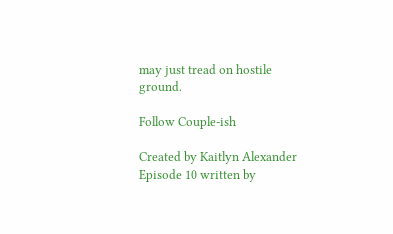may just tread on hostile ground.

Follow Couple-ish

Created by Kaitlyn Alexander
Episode 10 written by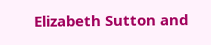Elizabeth Sutton and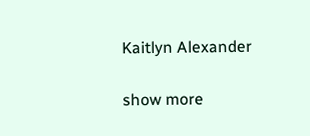Kaitlyn Alexander

show more